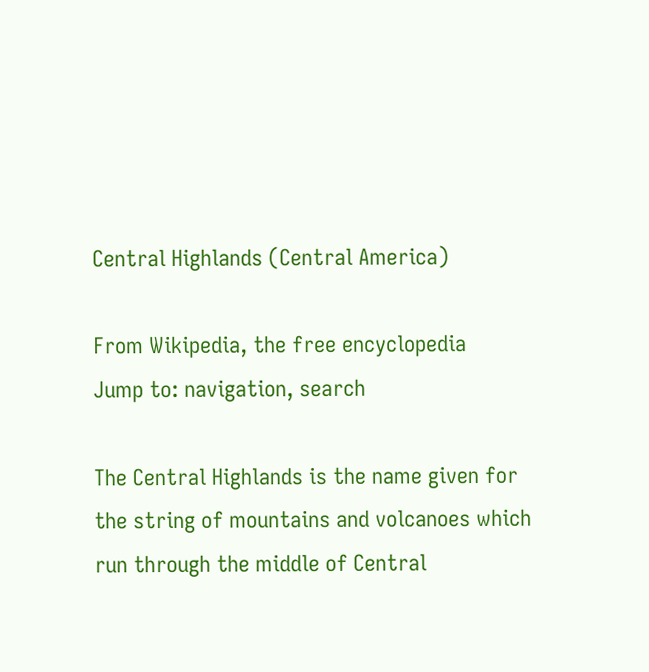Central Highlands (Central America)

From Wikipedia, the free encyclopedia
Jump to: navigation, search

The Central Highlands is the name given for the string of mountains and volcanoes which run through the middle of Central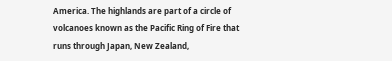America. The highlands are part of a circle of volcanoes known as the Pacific Ring of Fire that runs through Japan, New Zealand,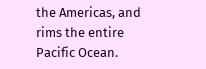the Americas, and rims the entire Pacific Ocean.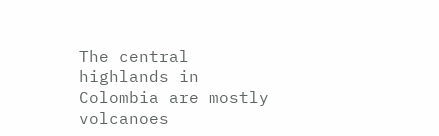The central highlands in Colombia are mostly volcanoes